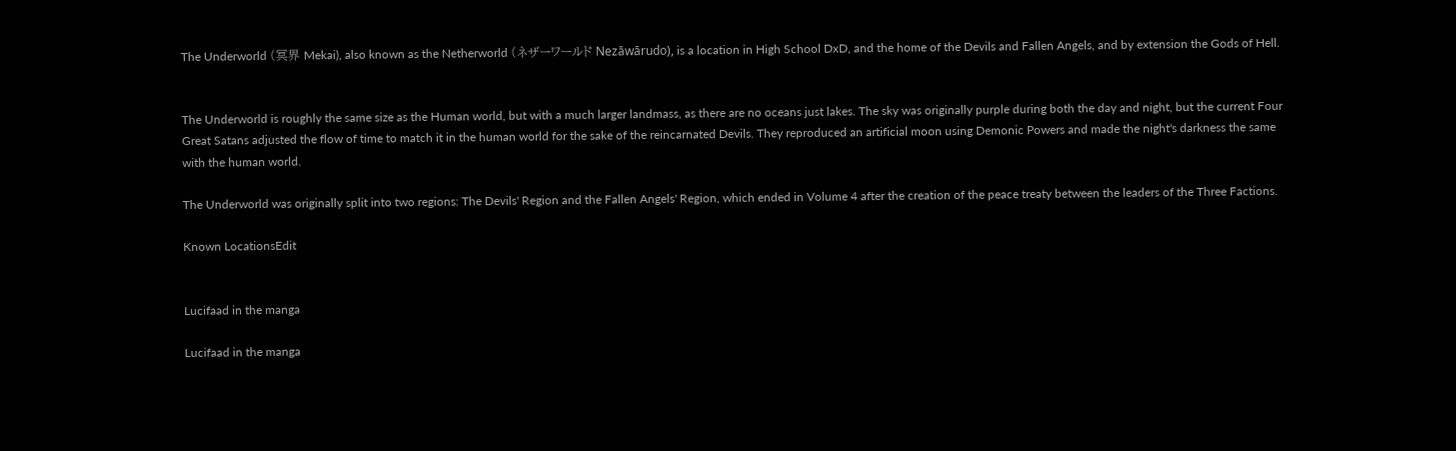The Underworld (冥界 Mekai), also known as the Netherworld (ネザーワールド Nezāwārudo), is a location in High School DxD, and the home of the Devils and Fallen Angels, and by extension the Gods of Hell.


The Underworld is roughly the same size as the Human world, but with a much larger landmass, as there are no oceans just lakes. The sky was originally purple during both the day and night, but the current Four Great Satans adjusted the flow of time to match it in the human world for the sake of the reincarnated Devils. They reproduced an artificial moon using Demonic Powers and made the night's darkness the same with the human world.

The Underworld was originally split into two regions: The Devils' Region and the Fallen Angels' Region, which ended in Volume 4 after the creation of the peace treaty between the leaders of the Three Factions.

Known LocationsEdit


Lucifaad in the manga

Lucifaad in the manga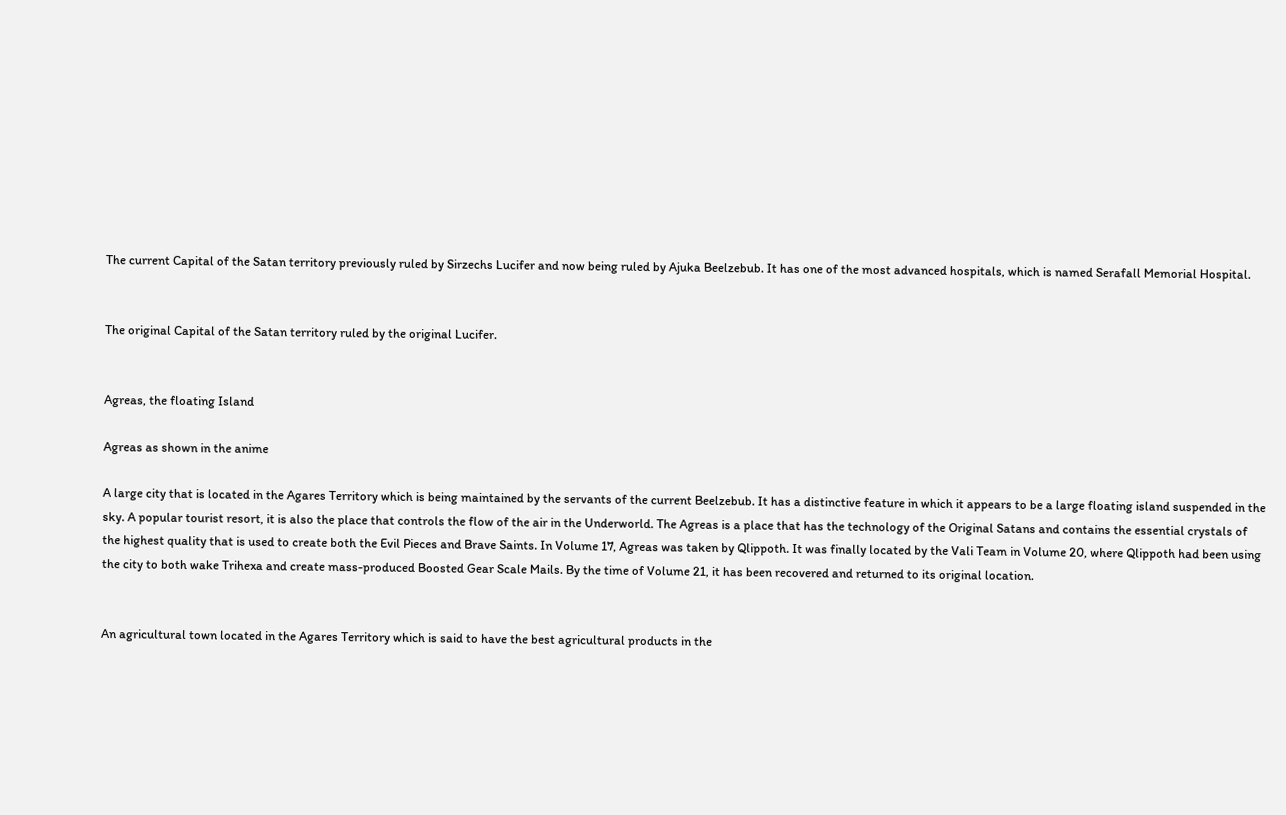The current Capital of the Satan territory previously ruled by Sirzechs Lucifer and now being ruled by Ajuka Beelzebub. It has one of the most advanced hospitals, which is named Serafall Memorial Hospital.


The original Capital of the Satan territory ruled by the original Lucifer.


Agreas, the floating Island

Agreas as shown in the anime

A large city that is located in the Agares Territory which is being maintained by the servants of the current Beelzebub. It has a distinctive feature in which it appears to be a large floating island suspended in the sky. A popular tourist resort, it is also the place that controls the flow of the air in the Underworld. The Agreas is a place that has the technology of the Original Satans and contains the essential crystals of the highest quality that is used to create both the Evil Pieces and Brave Saints. In Volume 17, Agreas was taken by Qlippoth. It was finally located by the Vali Team in Volume 20, where Qlippoth had been using the city to both wake Trihexa and create mass-produced Boosted Gear Scale Mails. By the time of Volume 21, it has been recovered and returned to its original location.


An agricultural town located in the Agares Territory which is said to have the best agricultural products in the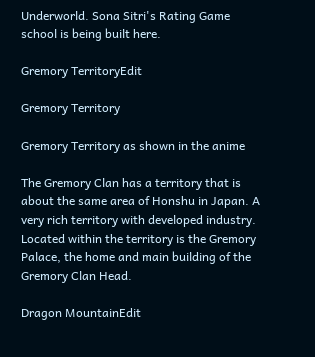Underworld. Sona Sitri's Rating Game school is being built here.

Gremory TerritoryEdit

Gremory Territory

Gremory Territory as shown in the anime

The Gremory Clan has a territory that is about the same area of Honshu in Japan. A very rich territory with developed industry. Located within the territory is the Gremory Palace, the home and main building of the Gremory Clan Head.

Dragon MountainEdit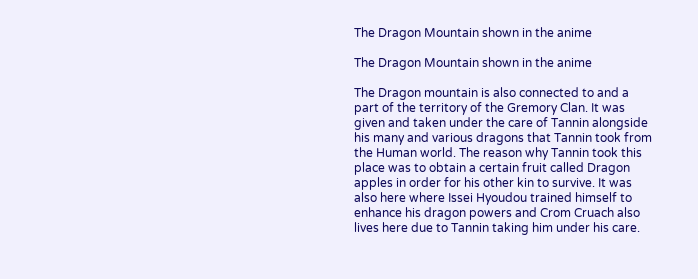The Dragon Mountain shown in the anime

The Dragon Mountain shown in the anime

The Dragon mountain is also connected to and a part of the territory of the Gremory Clan. It was given and taken under the care of Tannin alongside his many and various dragons that Tannin took from the Human world. The reason why Tannin took this place was to obtain a certain fruit called Dragon apples in order for his other kin to survive. It was also here where Issei Hyoudou trained himself to enhance his dragon powers and Crom Cruach also lives here due to Tannin taking him under his care.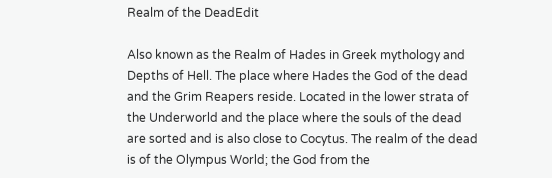Realm of the DeadEdit

Also known as the Realm of Hades in Greek mythology and Depths of Hell. The place where Hades the God of the dead and the Grim Reapers reside. Located in the lower strata of the Underworld and the place where the souls of the dead are sorted and is also close to Cocytus. The realm of the dead is of the Olympus World; the God from the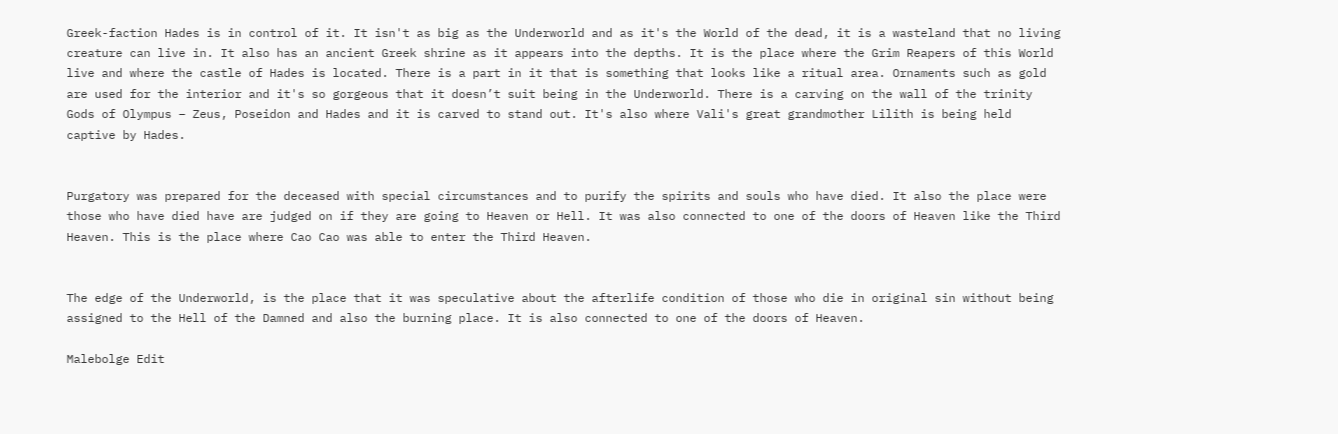Greek-faction Hades is in control of it. It isn't as big as the Underworld and as it's the World of the dead, it is a wasteland that no living creature can live in. It also has an ancient Greek shrine as it appears into the depths. It is the place where the Grim Reapers of this World live and where the castle of Hades is located. There is a part in it that is something that looks like a ritual area. Ornaments such as gold are used for the interior and it's so gorgeous that it doesn’t suit being in the Underworld. There is a carving on the wall of the trinity Gods of Olympus – Zeus, Poseidon and Hades and it is carved to stand out. It's also where Vali's great grandmother Lilith is being held captive by Hades.


Purgatory was prepared for the deceased with special circumstances and to purify the spirits and souls who have died. It also the place were those who have died have are judged on if they are going to Heaven or Hell. It was also connected to one of the doors of Heaven like the Third Heaven. This is the place where Cao Cao was able to enter the Third Heaven.


The edge of the Underworld, is the place that it was speculative about the afterlife condition of those who die in original sin without being assigned to the Hell of the Damned and also the burning place. It is also connected to one of the doors of Heaven.

Malebolge Edit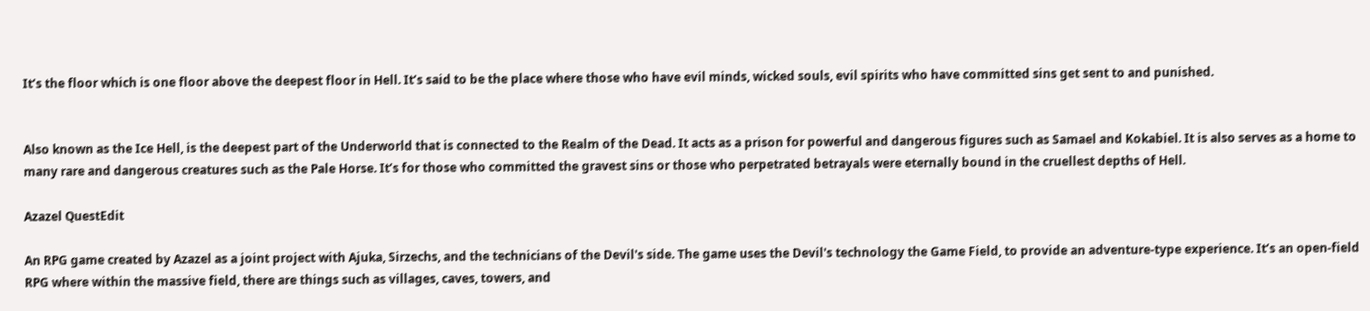It’s the floor which is one floor above the deepest floor in Hell. It’s said to be the place where those who have evil minds, wicked souls, evil spirits who have committed sins get sent to and punished.


Also known as the Ice Hell, is the deepest part of the Underworld that is connected to the Realm of the Dead. It acts as a prison for powerful and dangerous figures such as Samael and Kokabiel. It is also serves as a home to many rare and dangerous creatures such as the Pale Horse. It’s for those who committed the gravest sins or those who perpetrated betrayals were eternally bound in the cruellest depths of Hell.

Azazel QuestEdit

An RPG game created by Azazel as a joint project with Ajuka, Sirzechs, and the technicians of the Devil's side. The game uses the Devil's technology the Game Field, to provide an adventure-type experience. It’s an open-field RPG where within the massive field, there are things such as villages, caves, towers, and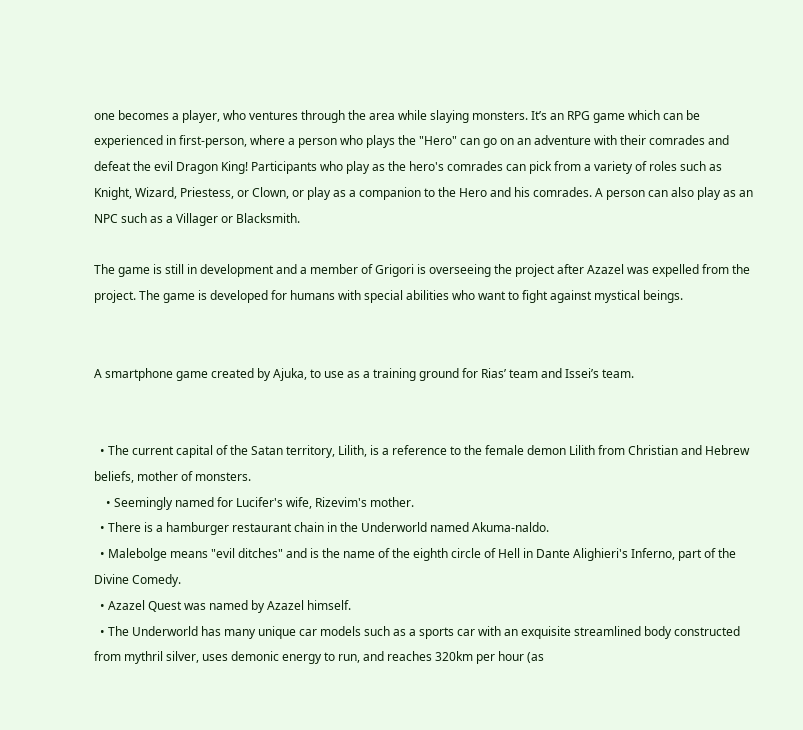one becomes a player, who ventures through the area while slaying monsters. It’s an RPG game which can be experienced in first-person, where a person who plays the "Hero" can go on an adventure with their comrades and defeat the evil Dragon King! Participants who play as the hero's comrades can pick from a variety of roles such as Knight, Wizard, Priestess, or Clown, or play as a companion to the Hero and his comrades. A person can also play as an NPC such as a Villager or Blacksmith.

The game is still in development and a member of Grigori is overseeing the project after Azazel was expelled from the project. The game is developed for humans with special abilities who want to fight against mystical beings.


A smartphone game created by Ajuka, to use as a training ground for Rias’ team and Issei’s team.


  • The current capital of the Satan territory, Lilith, is a reference to the female demon Lilith from Christian and Hebrew beliefs, mother of monsters.
    • Seemingly named for Lucifer's wife, Rizevim's mother.
  • There is a hamburger restaurant chain in the Underworld named Akuma-naldo.
  • Malebolge means "evil ditches" and is the name of the eighth circle of Hell in Dante Alighieri's Inferno, part of the Divine Comedy.
  • Azazel Quest was named by Azazel himself.
  • The Underworld has many unique car models such as a sports car with an exquisite streamlined body constructed from mythril silver, uses demonic energy to run, and reaches 320km per hour (as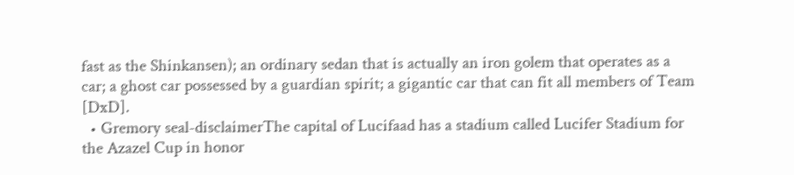fast as the Shinkansen); an ordinary sedan that is actually an iron golem that operates as a car; a ghost car possessed by a guardian spirit; a gigantic car that can fit all members of Team [DxD].
  • Gremory seal-disclaimerThe capital of Lucifaad has a stadium called Lucifer Stadium for the Azazel Cup in honor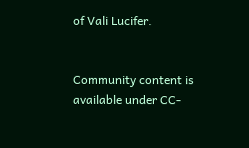of Vali Lucifer.


Community content is available under CC-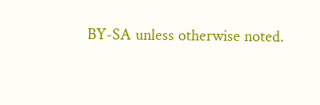BY-SA unless otherwise noted.